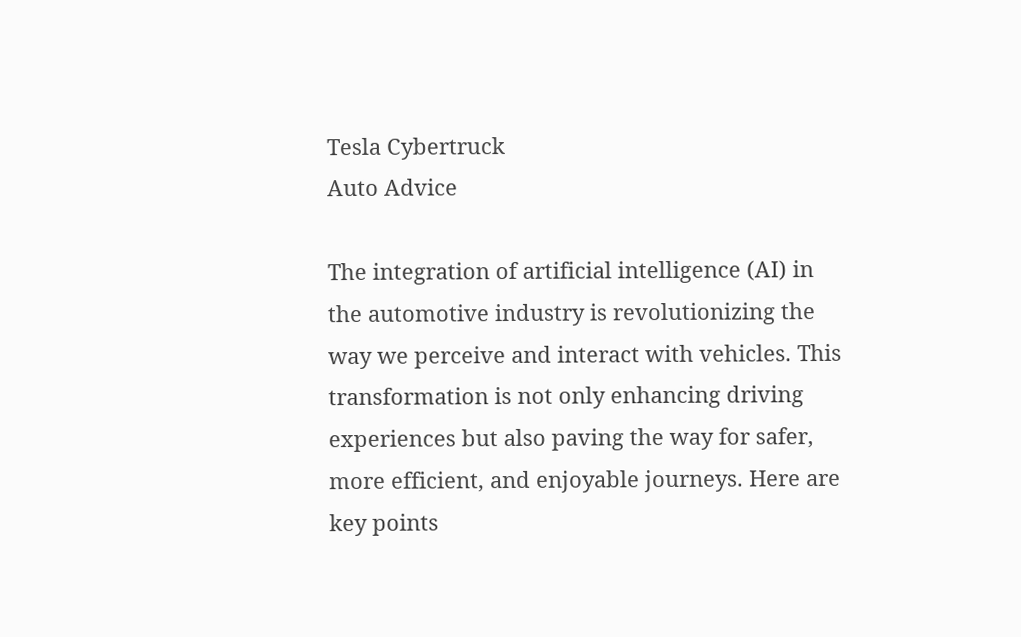Tesla Cybertruck
Auto Advice

The integration of artificial intelligence (AI) in the automotive industry is revolutionizing the way we perceive and interact with vehicles. This transformation is not only enhancing driving experiences but also paving the way for safer, more efficient, and enjoyable journeys. Here are key points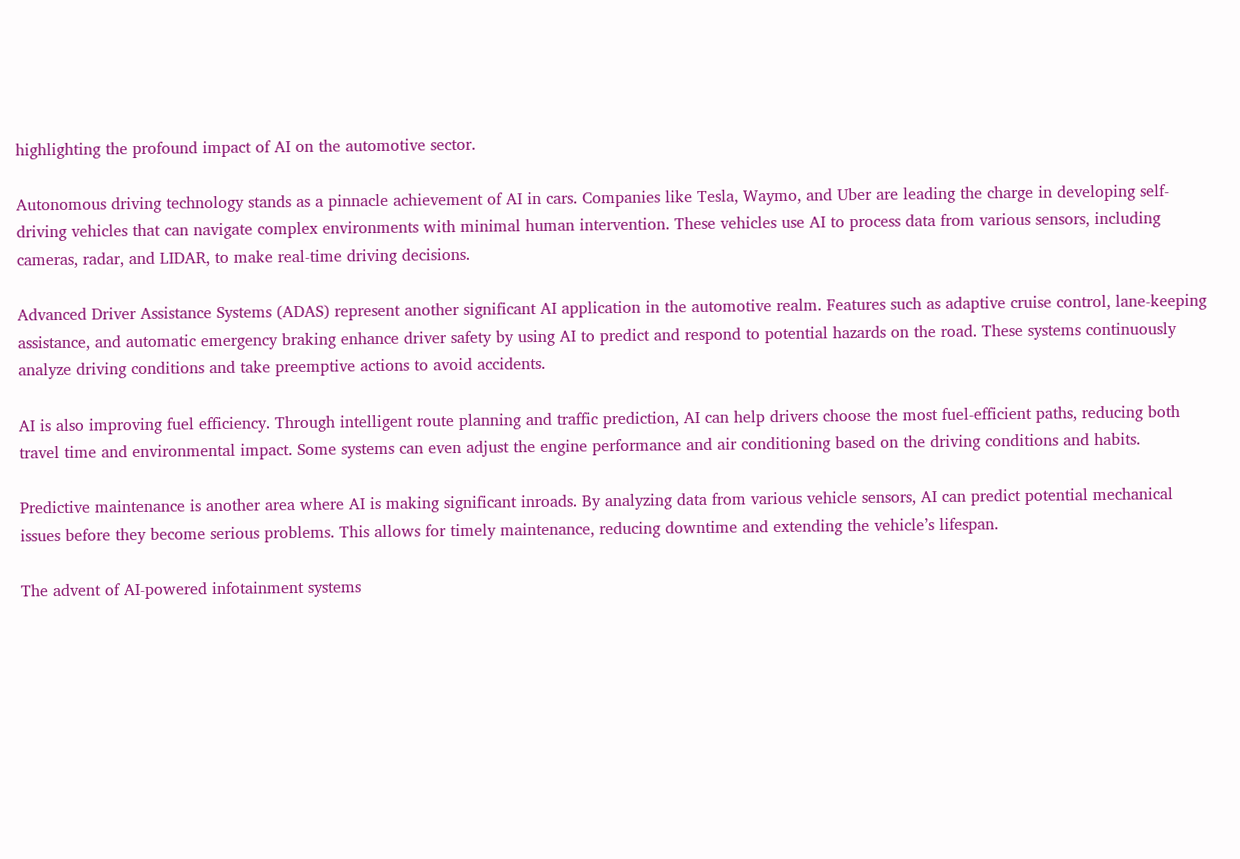highlighting the profound impact of AI on the automotive sector.

Autonomous driving technology stands as a pinnacle achievement of AI in cars. Companies like Tesla, Waymo, and Uber are leading the charge in developing self-driving vehicles that can navigate complex environments with minimal human intervention. These vehicles use AI to process data from various sensors, including cameras, radar, and LIDAR, to make real-time driving decisions.

Advanced Driver Assistance Systems (ADAS) represent another significant AI application in the automotive realm. Features such as adaptive cruise control, lane-keeping assistance, and automatic emergency braking enhance driver safety by using AI to predict and respond to potential hazards on the road. These systems continuously analyze driving conditions and take preemptive actions to avoid accidents.

AI is also improving fuel efficiency. Through intelligent route planning and traffic prediction, AI can help drivers choose the most fuel-efficient paths, reducing both travel time and environmental impact. Some systems can even adjust the engine performance and air conditioning based on the driving conditions and habits.

Predictive maintenance is another area where AI is making significant inroads. By analyzing data from various vehicle sensors, AI can predict potential mechanical issues before they become serious problems. This allows for timely maintenance, reducing downtime and extending the vehicle’s lifespan.

The advent of AI-powered infotainment systems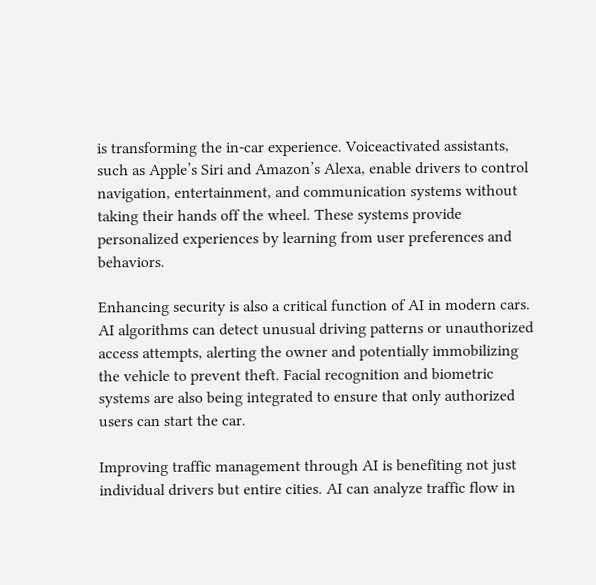is transforming the in-car experience. Voiceactivated assistants, such as Apple’s Siri and Amazon’s Alexa, enable drivers to control navigation, entertainment, and communication systems without taking their hands off the wheel. These systems provide personalized experiences by learning from user preferences and behaviors.

Enhancing security is also a critical function of AI in modern cars. AI algorithms can detect unusual driving patterns or unauthorized access attempts, alerting the owner and potentially immobilizing the vehicle to prevent theft. Facial recognition and biometric systems are also being integrated to ensure that only authorized users can start the car.

Improving traffic management through AI is benefiting not just individual drivers but entire cities. AI can analyze traffic flow in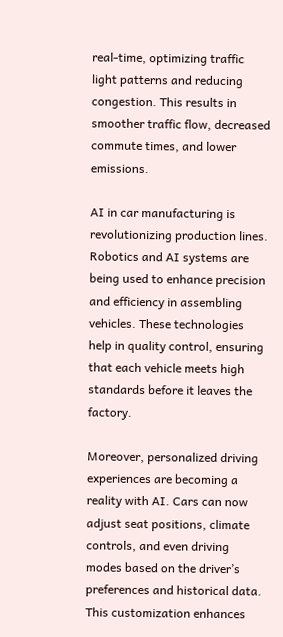real-time, optimizing traffic light patterns and reducing congestion. This results in smoother traffic flow, decreased commute times, and lower emissions.

AI in car manufacturing is revolutionizing production lines. Robotics and AI systems are being used to enhance precision and efficiency in assembling vehicles. These technologies help in quality control, ensuring that each vehicle meets high standards before it leaves the factory.

Moreover, personalized driving experiences are becoming a reality with AI. Cars can now adjust seat positions, climate controls, and even driving modes based on the driver’s preferences and historical data. This customization enhances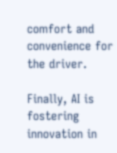comfort and convenience for the driver.

Finally, AI is fostering innovation in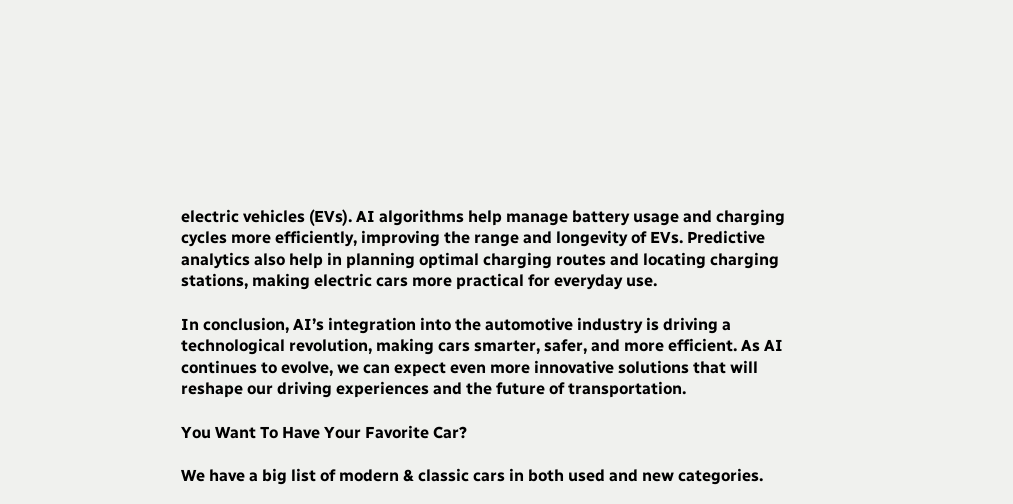electric vehicles (EVs). AI algorithms help manage battery usage and charging cycles more efficiently, improving the range and longevity of EVs. Predictive analytics also help in planning optimal charging routes and locating charging stations, making electric cars more practical for everyday use.

In conclusion, AI’s integration into the automotive industry is driving a technological revolution, making cars smarter, safer, and more efficient. As AI continues to evolve, we can expect even more innovative solutions that will reshape our driving experiences and the future of transportation.

You Want To Have Your Favorite Car?

We have a big list of modern & classic cars in both used and new categories.